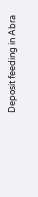Deposit feeding in Abra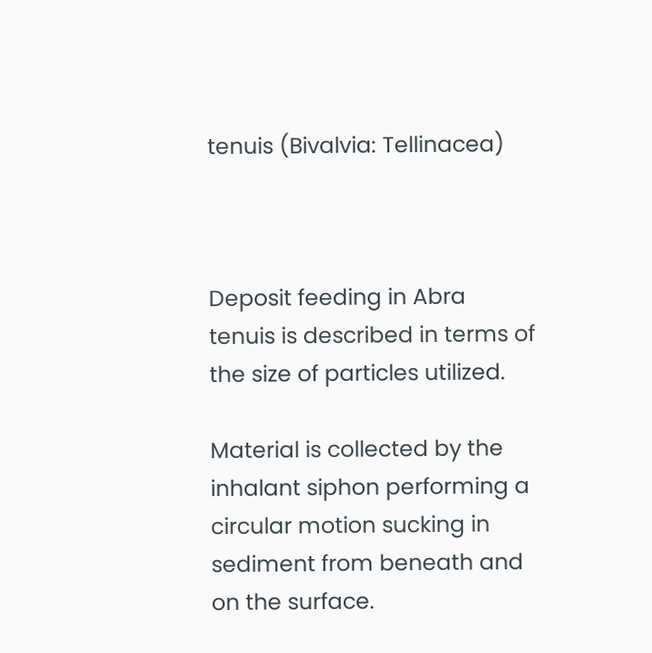tenuis (Bivalvia: Tellinacea)



Deposit feeding in Abra tenuis is described in terms of the size of particles utilized.

Material is collected by the inhalant siphon performing a circular motion sucking in sediment from beneath and on the surface.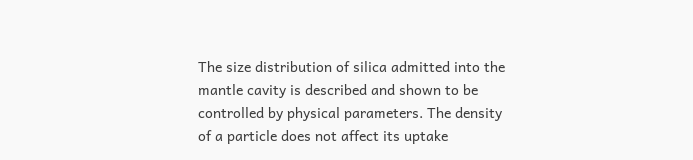The size distribution of silica admitted into the mantle cavity is described and shown to be controlled by physical parameters. The density of a particle does not affect its uptake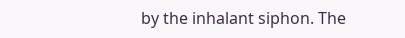by the inhalant siphon. The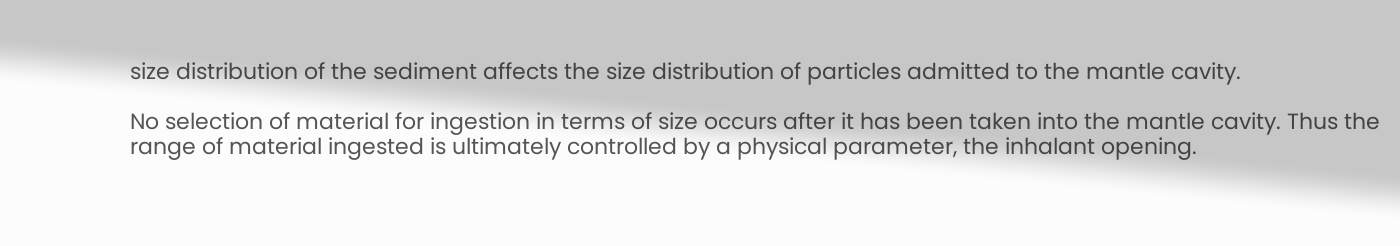size distribution of the sediment affects the size distribution of particles admitted to the mantle cavity.

No selection of material for ingestion in terms of size occurs after it has been taken into the mantle cavity. Thus the range of material ingested is ultimately controlled by a physical parameter, the inhalant opening.